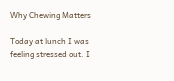Why Chewing Matters

Today at lunch I was feeling stressed out. I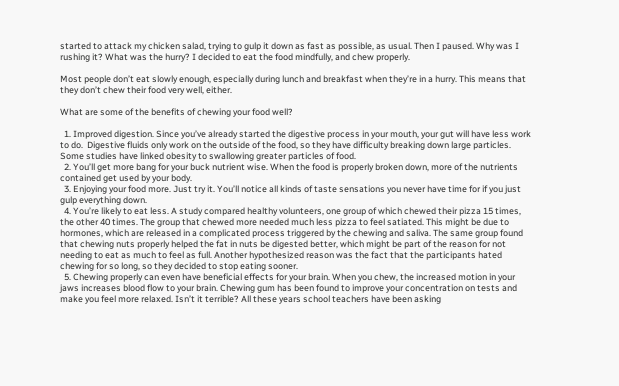started to attack my chicken salad, trying to gulp it down as fast as possible, as usual. Then I paused. Why was I rushing it? What was the hurry? I decided to eat the food mindfully, and chew properly.

Most people don’t eat slowly enough, especially during lunch and breakfast when they’re in a hurry. This means that they don’t chew their food very well, either.

What are some of the benefits of chewing your food well?

  1. Improved digestion. Since you’ve already started the digestive process in your mouth, your gut will have less work to do.  Digestive fluids only work on the outside of the food, so they have difficulty breaking down large particles. Some studies have linked obesity to swallowing greater particles of food.
  2. You’ll get more bang for your buck nutrient wise. When the food is properly broken down, more of the nutrients contained get used by your body.
  3. Enjoying your food more. Just try it. You’ll notice all kinds of taste sensations you never have time for if you just gulp everything down.
  4. You’re likely to eat less. A study compared healthy volunteers, one group of which chewed their pizza 15 times, the other 40 times. The group that chewed more needed much less pizza to feel satiated. This might be due to hormones, which are released in a complicated process triggered by the chewing and saliva. The same group found that chewing nuts properly helped the fat in nuts be digested better, which might be part of the reason for not needing to eat as much to feel as full. Another hypothesized reason was the fact that the participants hated chewing for so long, so they decided to stop eating sooner.
  5. Chewing properly can even have beneficial effects for your brain. When you chew, the increased motion in your jaws increases blood flow to your brain. Chewing gum has been found to improve your concentration on tests and make you feel more relaxed. Isn’t it terrible? All these years school teachers have been asking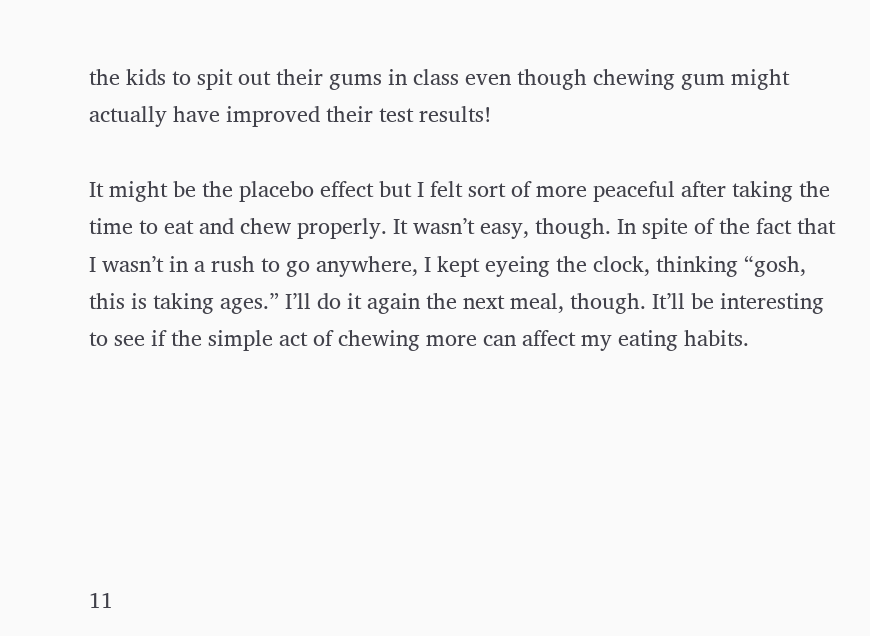the kids to spit out their gums in class even though chewing gum might actually have improved their test results!

It might be the placebo effect but I felt sort of more peaceful after taking the time to eat and chew properly. It wasn’t easy, though. In spite of the fact that I wasn’t in a rush to go anywhere, I kept eyeing the clock, thinking “gosh, this is taking ages.” I’ll do it again the next meal, though. It’ll be interesting to see if the simple act of chewing more can affect my eating habits.






11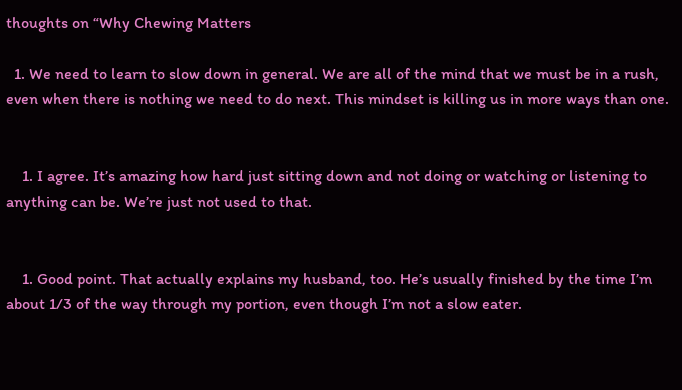thoughts on “Why Chewing Matters

  1. We need to learn to slow down in general. We are all of the mind that we must be in a rush, even when there is nothing we need to do next. This mindset is killing us in more ways than one.


    1. I agree. It’s amazing how hard just sitting down and not doing or watching or listening to anything can be. We’re just not used to that.


    1. Good point. That actually explains my husband, too. He’s usually finished by the time I’m about 1/3 of the way through my portion, even though I’m not a slow eater.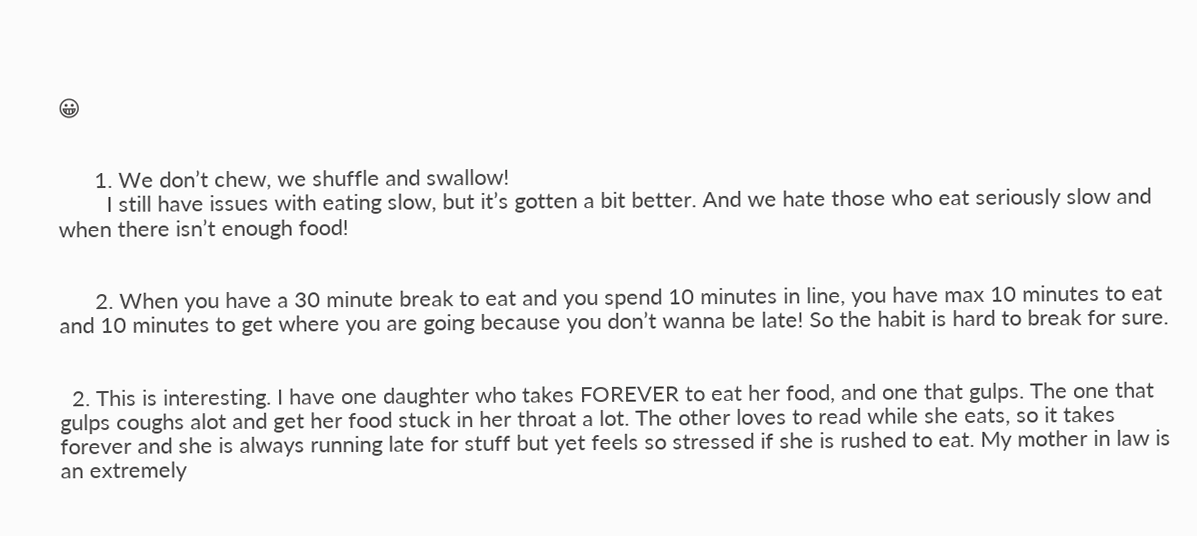😀


      1. We don’t chew, we shuffle and swallow!
        I still have issues with eating slow, but it’s gotten a bit better. And we hate those who eat seriously slow and when there isn’t enough food!


      2. When you have a 30 minute break to eat and you spend 10 minutes in line, you have max 10 minutes to eat and 10 minutes to get where you are going because you don’t wanna be late! So the habit is hard to break for sure.


  2. This is interesting. I have one daughter who takes FOREVER to eat her food, and one that gulps. The one that gulps coughs alot and get her food stuck in her throat a lot. The other loves to read while she eats, so it takes forever and she is always running late for stuff but yet feels so stressed if she is rushed to eat. My mother in law is an extremely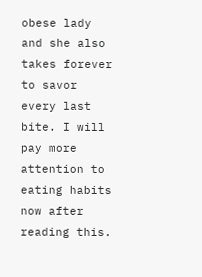obese lady and she also takes forever to savor every last bite. I will pay more attention to eating habits now after reading this.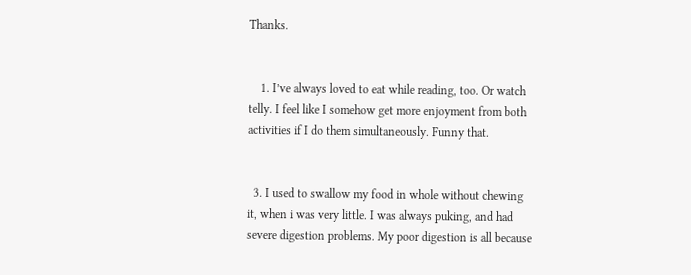Thanks.


    1. I’ve always loved to eat while reading, too. Or watch telly. I feel like I somehow get more enjoyment from both activities if I do them simultaneously. Funny that.


  3. I used to swallow my food in whole without chewing it, when i was very little. I was always puking, and had severe digestion problems. My poor digestion is all because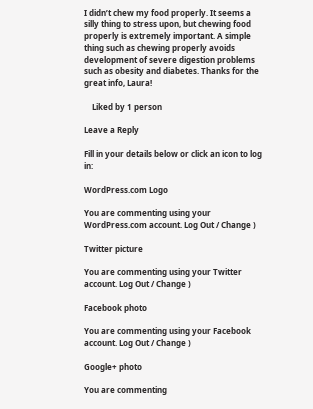I didn’t chew my food properly. It seems a silly thing to stress upon, but chewing food properly is extremely important. A simple thing such as chewing properly avoids development of severe digestion problems such as obesity and diabetes. Thanks for the great info, Laura!

    Liked by 1 person

Leave a Reply

Fill in your details below or click an icon to log in:

WordPress.com Logo

You are commenting using your WordPress.com account. Log Out / Change )

Twitter picture

You are commenting using your Twitter account. Log Out / Change )

Facebook photo

You are commenting using your Facebook account. Log Out / Change )

Google+ photo

You are commenting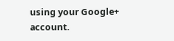using your Google+ account.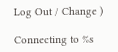Log Out / Change )

Connecting to %s